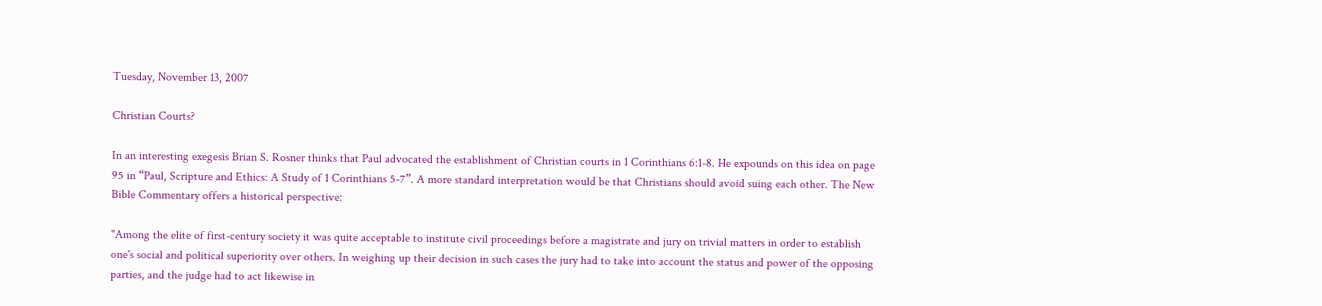Tuesday, November 13, 2007

Christian Courts?

In an interesting exegesis Brian S. Rosner thinks that Paul advocated the establishment of Christian courts in 1 Corinthians 6:1-8. He expounds on this idea on page 95 in “Paul, Scripture and Ethics: A Study of 1 Corinthians 5-7”. A more standard interpretation would be that Christians should avoid suing each other. The New Bible Commentary offers a historical perspective:

"Among the elite of first-century society it was quite acceptable to institute civil proceedings before a magistrate and jury on trivial matters in order to establish one's social and political superiority over others. In weighing up their decision in such cases the jury had to take into account the status and power of the opposing parties, and the judge had to act likewise in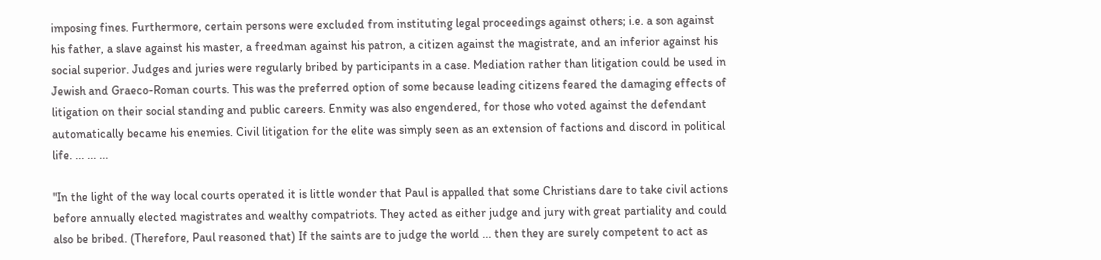imposing fines. Furthermore, certain persons were excluded from instituting legal proceedings against others; i.e. a son against his father, a slave against his master, a freedman against his patron, a citizen against the magistrate, and an inferior against his social superior. Judges and juries were regularly bribed by participants in a case. Mediation rather than litigation could be used in Jewish and Graeco-Roman courts. This was the preferred option of some because leading citizens feared the damaging effects of litigation on their social standing and public careers. Enmity was also engendered, for those who voted against the defendant automatically became his enemies. Civil litigation for the elite was simply seen as an extension of factions and discord in political life. ... ... ...

"In the light of the way local courts operated it is little wonder that Paul is appalled that some Christians dare to take civil actions before annually elected magistrates and wealthy compatriots. They acted as either judge and jury with great partiality and could also be bribed. (Therefore, Paul reasoned that) If the saints are to judge the world ... then they are surely competent to act as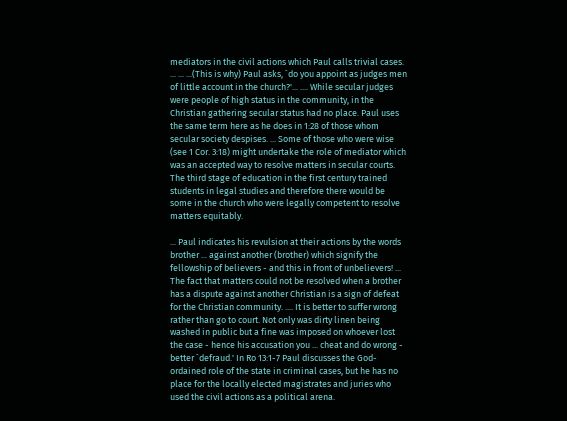mediators in the civil actions which Paul calls trivial cases. ... ... ...(This is why) Paul asks, `do you appoint as judges men of little account in the church?'... .... While secular judges were people of high status in the community, in the Christian gathering secular status had no place. Paul uses the same term here as he does in 1:28 of those whom secular society despises. ... Some of those who were wise (see 1 Cor. 3:18) might undertake the role of mediator which was an accepted way to resolve matters in secular courts. The third stage of education in the first century trained students in legal studies and therefore there would be some in the church who were legally competent to resolve matters equitably.

... Paul indicates his revulsion at their actions by the words brother ... against another (brother) which signify the fellowship of believers - and this in front of unbelievers! ... The fact that matters could not be resolved when a brother has a dispute against another Christian is a sign of defeat for the Christian community. .... It is better to suffer wrong rather than go to court. Not only was dirty linen being washed in public but a fine was imposed on whoever lost the case - hence his accusation you ... cheat and do wrong - better `defraud.' In Ro 13:1-7 Paul discusses the God-ordained role of the state in criminal cases, but he has no place for the locally elected magistrates and juries who used the civil actions as a political arena.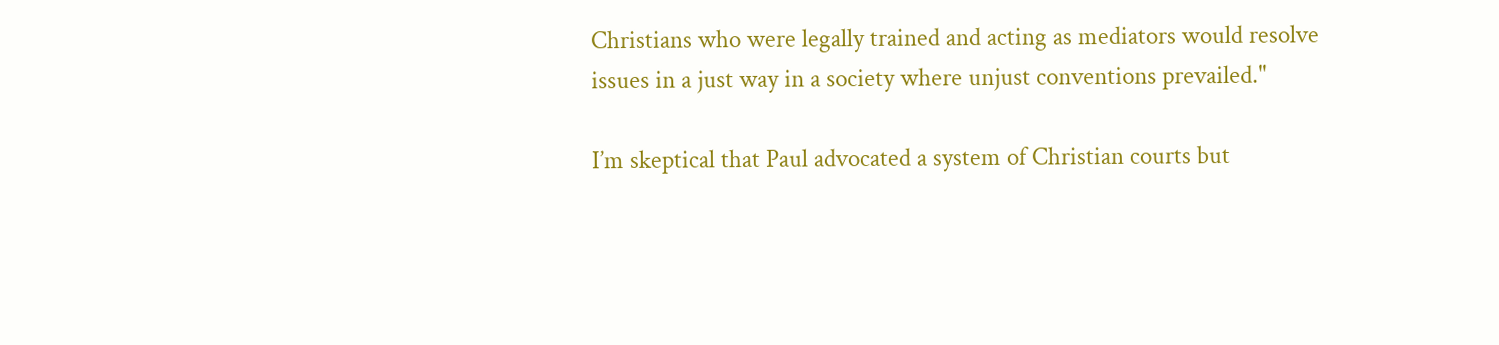Christians who were legally trained and acting as mediators would resolve issues in a just way in a society where unjust conventions prevailed."

I’m skeptical that Paul advocated a system of Christian courts but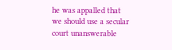he was appalled that we should use a secular court unanswerable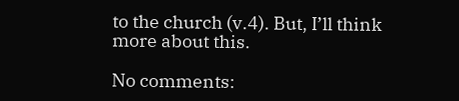to the church (v.4). But, I’ll think more about this.

No comments: